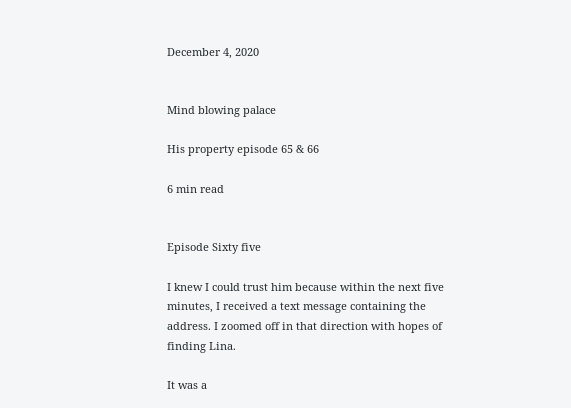December 4, 2020


Mind blowing palace

His property episode 65 & 66

6 min read


Episode Sixty five

I knew I could trust him because within the next five minutes, I received a text message containing the address. I zoomed off in that direction with hopes of finding Lina.

It was a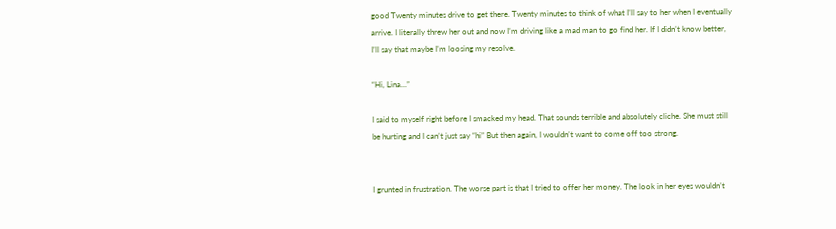good Twenty minutes drive to get there. Twenty minutes to think of what I’ll say to her when I eventually arrive. I literally threw her out and now I’m driving like a mad man to go find her. If I didn’t know better, I’ll say that maybe I’m loosing my resolve.

“Hi, Lina…”

I said to myself right before I smacked my head. That sounds terrible and absolutely cliche. She must still be hurting and I can’t just say “hi” But then again, I wouldn’t want to come off too strong.


I grunted in frustration. The worse part is that I tried to offer her money. The look in her eyes wouldn’t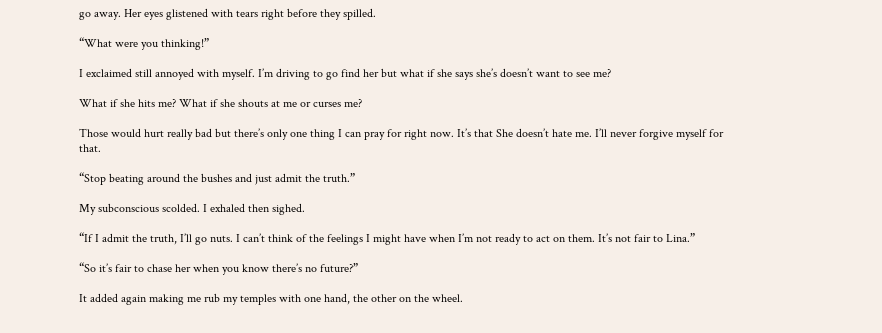go away. Her eyes glistened with tears right before they spilled.

“What were you thinking!”

I exclaimed still annoyed with myself. I’m driving to go find her but what if she says she’s doesn’t want to see me?

What if she hits me? What if she shouts at me or curses me?

Those would hurt really bad but there’s only one thing I can pray for right now. It’s that She doesn’t hate me. I’ll never forgive myself for that.

“Stop beating around the bushes and just admit the truth.”

My subconscious scolded. I exhaled then sighed.

“If I admit the truth, I’ll go nuts. I can’t think of the feelings I might have when I’m not ready to act on them. It’s not fair to Lina.”

“So it’s fair to chase her when you know there’s no future?”

It added again making me rub my temples with one hand, the other on the wheel.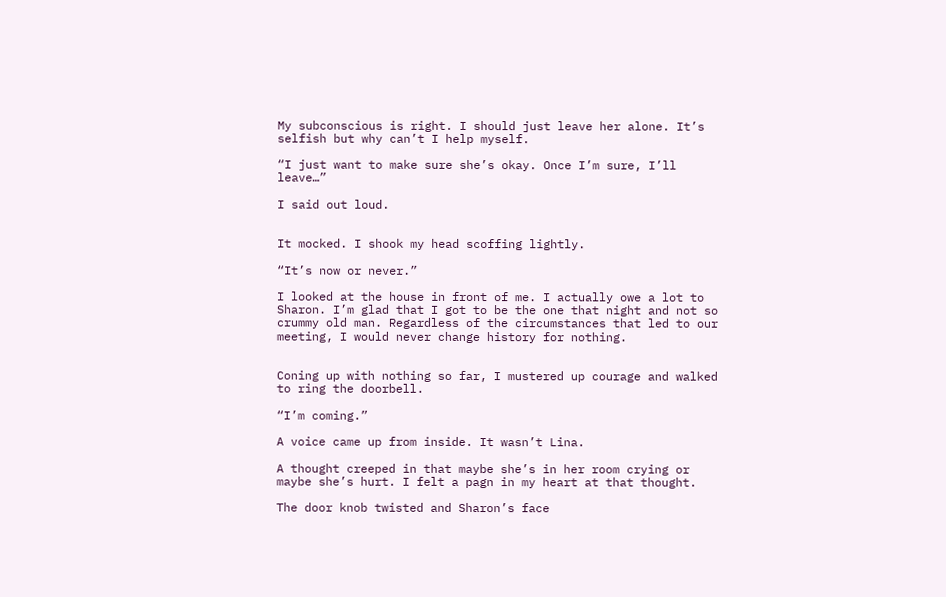My subconscious is right. I should just leave her alone. It’s selfish but why can’t I help myself.

“I just want to make sure she’s okay. Once I’m sure, I’ll leave…”

I said out loud.


It mocked. I shook my head scoffing lightly.

“It’s now or never.”

I looked at the house in front of me. I actually owe a lot to Sharon. I’m glad that I got to be the one that night and not so crummy old man. Regardless of the circumstances that led to our meeting, I would never change history for nothing.


Coning up with nothing so far, I mustered up courage and walked to ring the doorbell.

“I’m coming.”

A voice came up from inside. It wasn’t Lina.

A thought creeped in that maybe she’s in her room crying or maybe she’s hurt. I felt a pagn in my heart at that thought.

The door knob twisted and Sharon’s face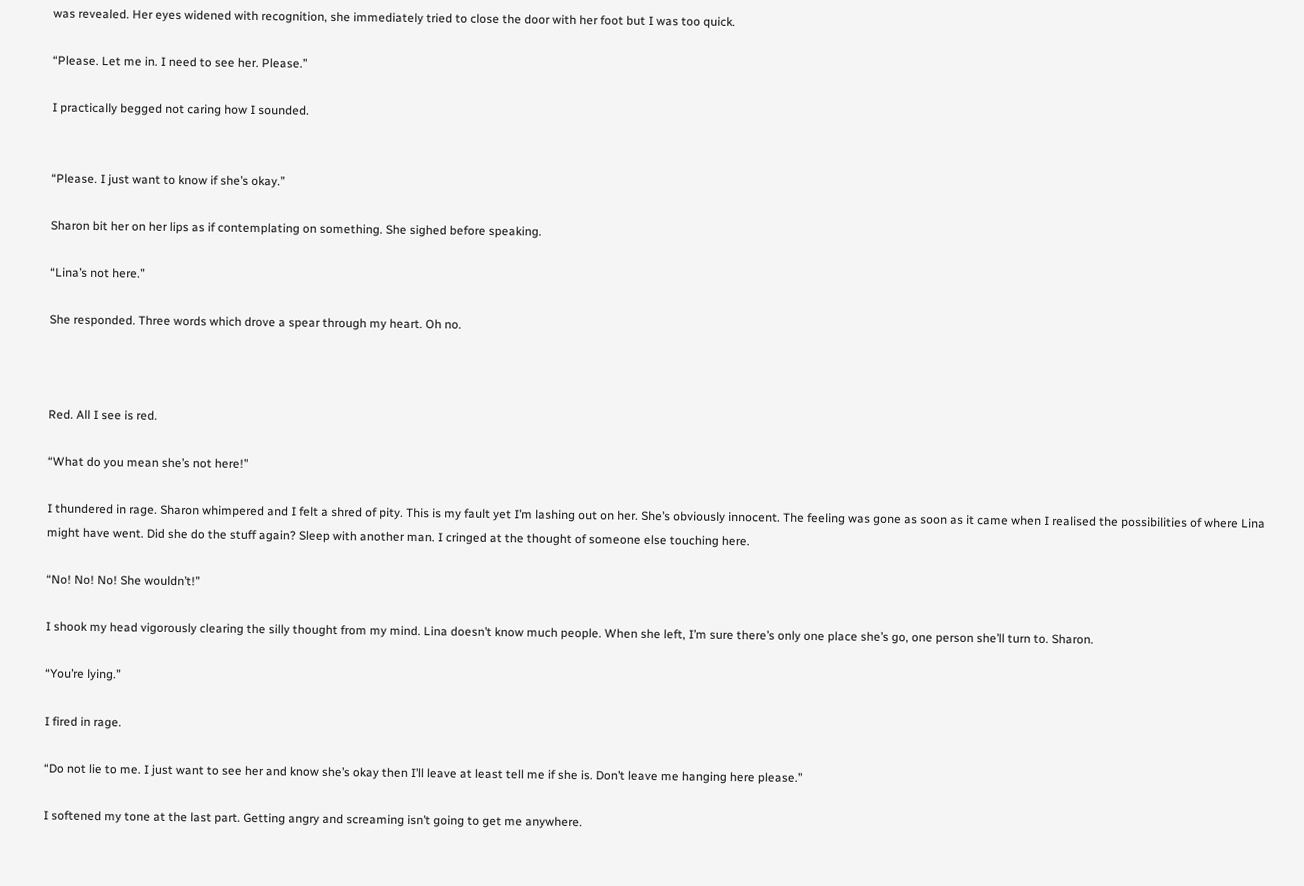was revealed. Her eyes widened with recognition, she immediately tried to close the door with her foot but I was too quick.

“Please. Let me in. I need to see her. Please.”

I practically begged not caring how I sounded.


“Please. I just want to know if she’s okay.”

Sharon bit her on her lips as if contemplating on something. She sighed before speaking.

“Lina’s not here.”

She responded. Three words which drove a spear through my heart. Oh no.



Red. All I see is red.

“What do you mean she’s not here!”

I thundered in rage. Sharon whimpered and I felt a shred of pity. This is my fault yet I’m lashing out on her. She’s obviously innocent. The feeling was gone as soon as it came when I realised the possibilities of where Lina might have went. Did she do the stuff again? Sleep with another man. I cringed at the thought of someone else touching here.

“No! No! No! She wouldn’t!”

I shook my head vigorously clearing the silly thought from my mind. Lina doesn’t know much people. When she left, I’m sure there’s only one place she’s go, one person she’ll turn to. Sharon.

“You’re lying.”

I fired in rage.

“Do not lie to me. I just want to see her and know she’s okay then I’ll leave at least tell me if she is. Don’t leave me hanging here please.”

I softened my tone at the last part. Getting angry and screaming isn’t going to get me anywhere.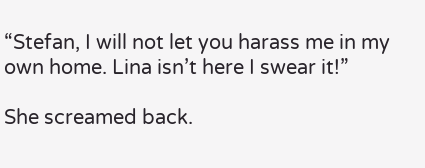“Stefan, I will not let you harass me in my own home. Lina isn’t here I swear it!”

She screamed back.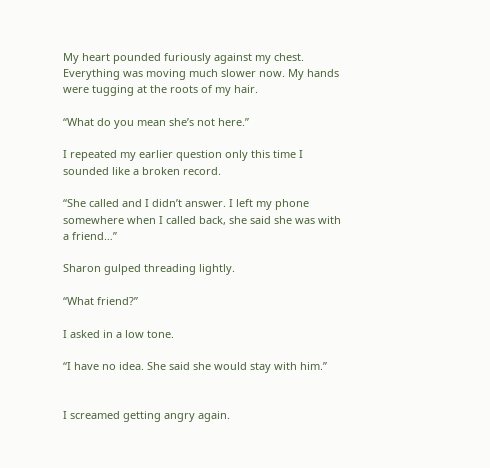My heart pounded furiously against my chest. Everything was moving much slower now. My hands were tugging at the roots of my hair.

“What do you mean she’s not here.”

I repeated my earlier question only this time I sounded like a broken record.

“She called and I didn’t answer. I left my phone somewhere when I called back, she said she was with a friend…”

Sharon gulped threading lightly.

“What friend?”

I asked in a low tone.

“I have no idea. She said she would stay with him.”


I screamed getting angry again.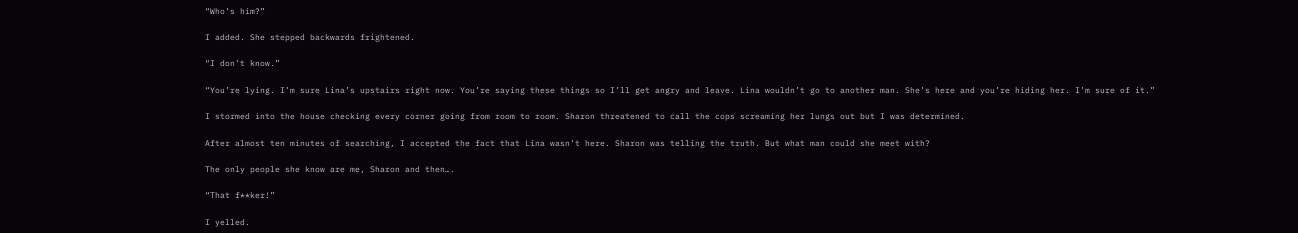“Who’s him?”

I added. She stepped backwards frightened.

“I don’t know.”

“You’re lying. I’m sure Lina’s upstairs right now. You’re saying these things so I’ll get angry and leave. Lina wouldn’t go to another man. She’s here and you’re hiding her. I’m sure of it.”

I stormed into the house checking every corner going from room to room. Sharon threatened to call the cops screaming her lungs out but I was determined.

After almost ten minutes of searching, I accepted the fact that Lina wasn’t here. Sharon was telling the truth. But what man could she meet with?

The only people she know are me, Sharon and then….

“That f**ker!”

I yelled.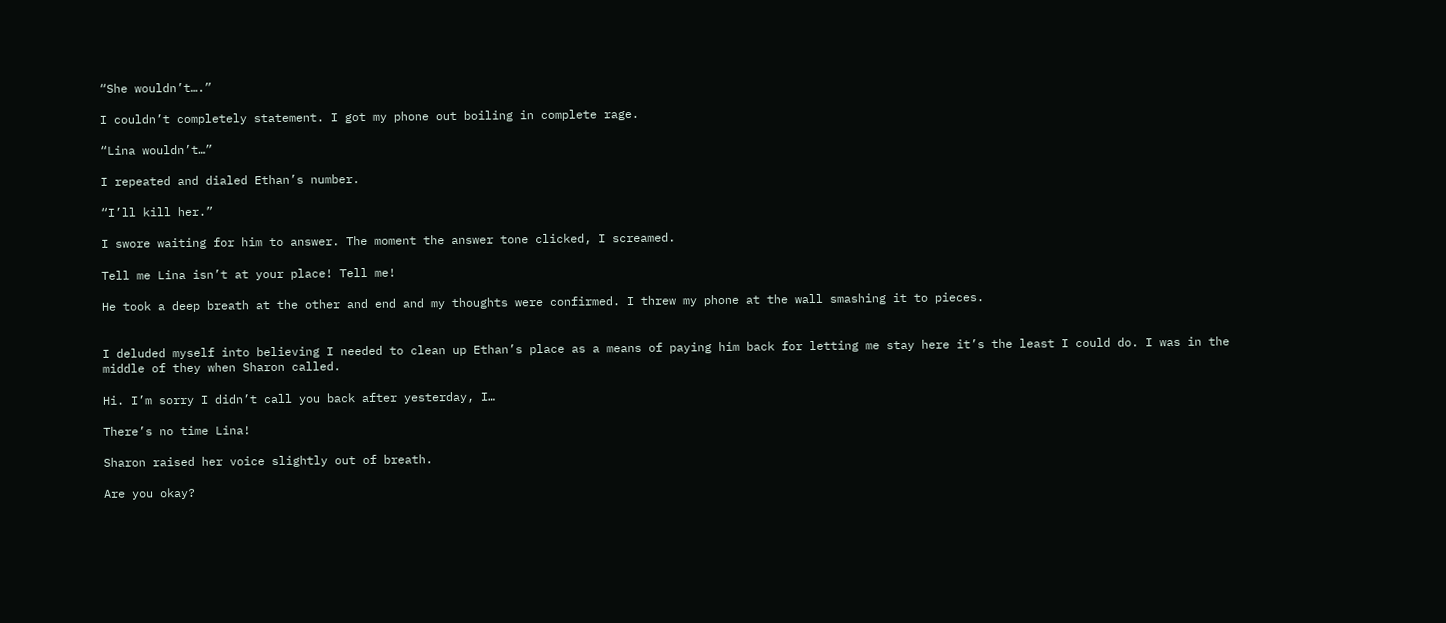“She wouldn’t….”

I couldn’t completely statement. I got my phone out boiling in complete rage.

“Lina wouldn’t…”

I repeated and dialed Ethan’s number.

“I’ll kill her.”

I swore waiting for him to answer. The moment the answer tone clicked, I screamed.

Tell me Lina isn’t at your place! Tell me!

He took a deep breath at the other and end and my thoughts were confirmed. I threw my phone at the wall smashing it to pieces.


I deluded myself into believing I needed to clean up Ethan’s place as a means of paying him back for letting me stay here it’s the least I could do. I was in the middle of they when Sharon called.

Hi. I’m sorry I didn’t call you back after yesterday, I…

There’s no time Lina!

Sharon raised her voice slightly out of breath.

Are you okay?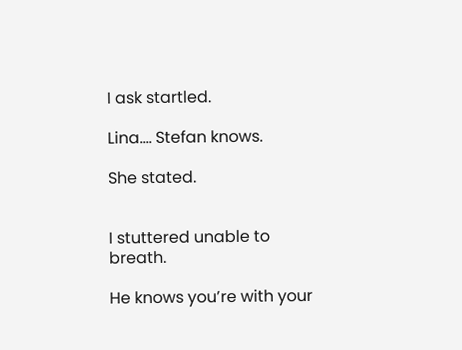I ask startled.

Lina…. Stefan knows.

She stated.


I stuttered unable to breath.

He knows you’re with your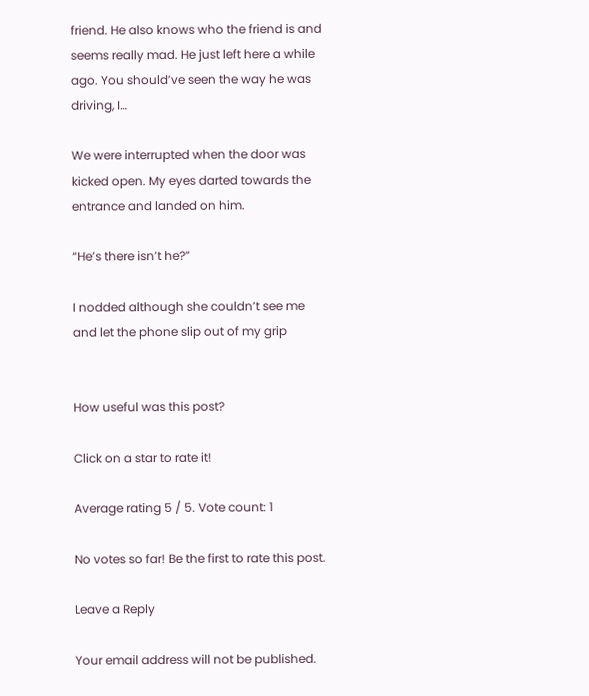friend. He also knows who the friend is and seems really mad. He just left here a while ago. You should’ve seen the way he was driving, I…

We were interrupted when the door was kicked open. My eyes darted towards the entrance and landed on him.

“He’s there isn’t he?”

I nodded although she couldn’t see me and let the phone slip out of my grip


How useful was this post?

Click on a star to rate it!

Average rating 5 / 5. Vote count: 1

No votes so far! Be the first to rate this post.

Leave a Reply

Your email address will not be published.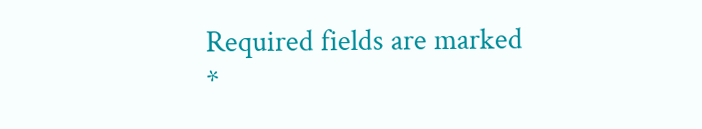Required fields are marked *